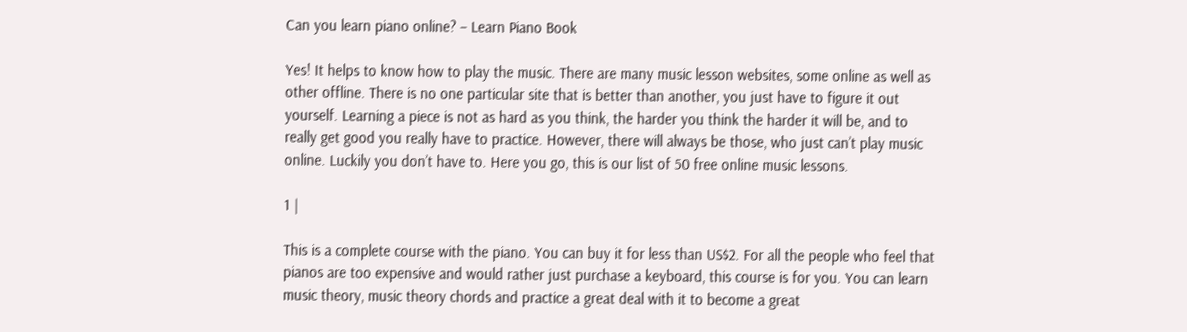Can you learn piano online? – Learn Piano Book

Yes! It helps to know how to play the music. There are many music lesson websites, some online as well as other offline. There is no one particular site that is better than another, you just have to figure it out yourself. Learning a piece is not as hard as you think, the harder you think the harder it will be, and to really get good you really have to practice. However, there will always be those, who just can’t play music online. Luckily you don’t have to. Here you go, this is our list of 50 free online music lessons.

1 |

This is a complete course with the piano. You can buy it for less than US$2. For all the people who feel that pianos are too expensive and would rather just purchase a keyboard, this course is for you. You can learn music theory, music theory chords and practice a great deal with it to become a great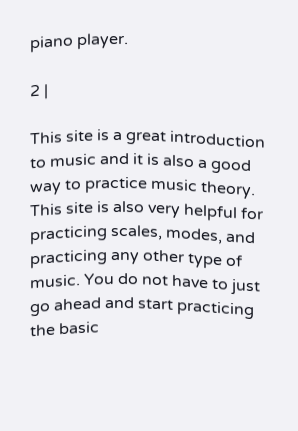piano player.

2 |

This site is a great introduction to music and it is also a good way to practice music theory. This site is also very helpful for practicing scales, modes, and practicing any other type of music. You do not have to just go ahead and start practicing the basic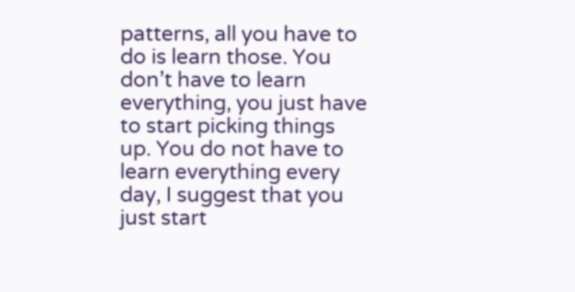patterns, all you have to do is learn those. You don’t have to learn everything, you just have to start picking things up. You do not have to learn everything every day, I suggest that you just start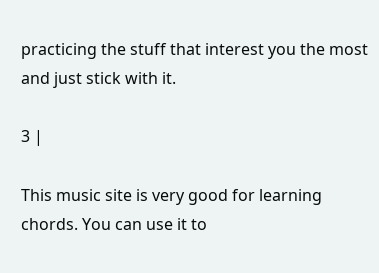practicing the stuff that interest you the most and just stick with it.

3 |

This music site is very good for learning chords. You can use it to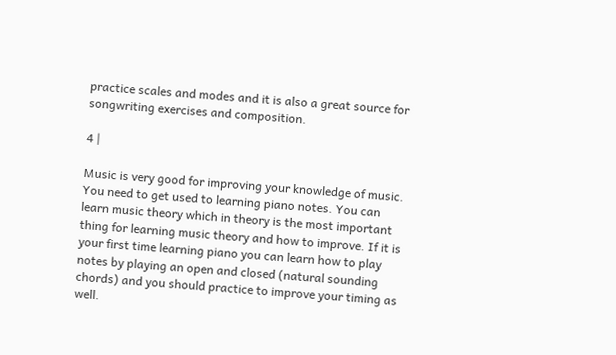practice scales and modes and it is also a great source for songwriting exercises and composition.

4 |

Music is very good for improving your knowledge of music. You need to get used to learning piano notes. You can learn music theory which in theory is the most important thing for learning music theory and how to improve. If it is your first time learning piano you can learn how to play notes by playing an open and closed (natural sounding chords) and you should practice to improve your timing as well.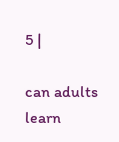5 |

can adults learn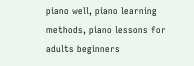piano well, piano learning methods, piano lessons for adults beginners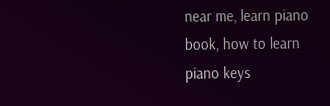near me, learn piano book, how to learn piano keys